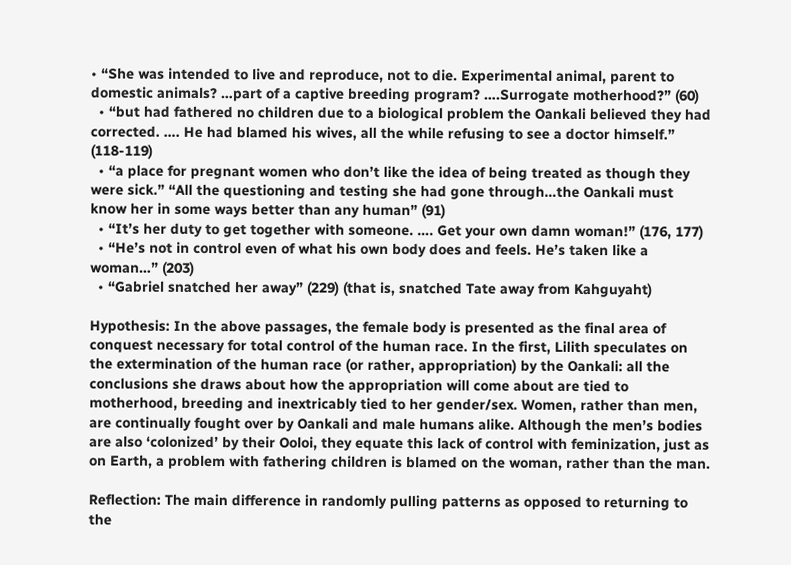• “She was intended to live and reproduce, not to die. Experimental animal, parent to domestic animals? …part of a captive breeding program? ….Surrogate motherhood?” (60)
  • “but had fathered no children due to a biological problem the Oankali believed they had corrected. …. He had blamed his wives, all the while refusing to see a doctor himself.” (118-119)
  • “a place for pregnant women who don’t like the idea of being treated as though they were sick.” “All the questioning and testing she had gone through…the Oankali must know her in some ways better than any human” (91)
  • “It’s her duty to get together with someone. …. Get your own damn woman!” (176, 177)
  • “He’s not in control even of what his own body does and feels. He’s taken like a woman…” (203)
  • “Gabriel snatched her away” (229) (that is, snatched Tate away from Kahguyaht)

Hypothesis: In the above passages, the female body is presented as the final area of conquest necessary for total control of the human race. In the first, Lilith speculates on the extermination of the human race (or rather, appropriation) by the Oankali: all the conclusions she draws about how the appropriation will come about are tied to motherhood, breeding and inextricably tied to her gender/sex. Women, rather than men, are continually fought over by Oankali and male humans alike. Although the men’s bodies are also ‘colonized’ by their Ooloi, they equate this lack of control with feminization, just as on Earth, a problem with fathering children is blamed on the woman, rather than the man.

Reflection: The main difference in randomly pulling patterns as opposed to returning to the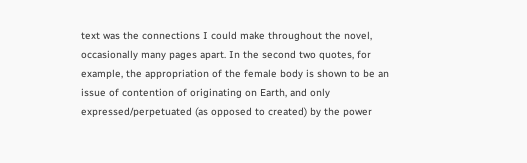text was the connections I could make throughout the novel, occasionally many pages apart. In the second two quotes, for example, the appropriation of the female body is shown to be an issue of contention of originating on Earth, and only expressed/perpetuated (as opposed to created) by the power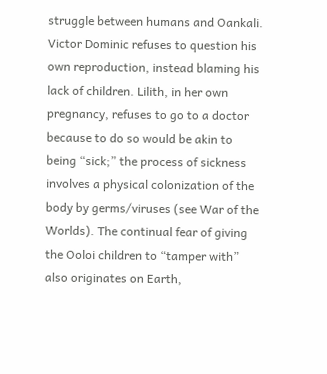struggle between humans and Oankali. Victor Dominic refuses to question his own reproduction, instead blaming his lack of children. Lilith, in her own pregnancy, refuses to go to a doctor because to do so would be akin to being “sick;” the process of sickness involves a physical colonization of the body by germs/viruses (see War of the Worlds). The continual fear of giving the Ooloi children to “tamper with” also originates on Earth,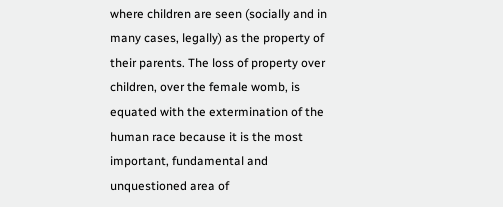where children are seen (socially and in many cases, legally) as the property of their parents. The loss of property over children, over the female womb, is equated with the extermination of the human race because it is the most important, fundamental and unquestioned area of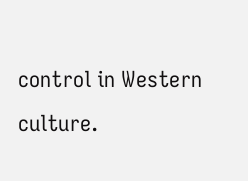control in Western culture.